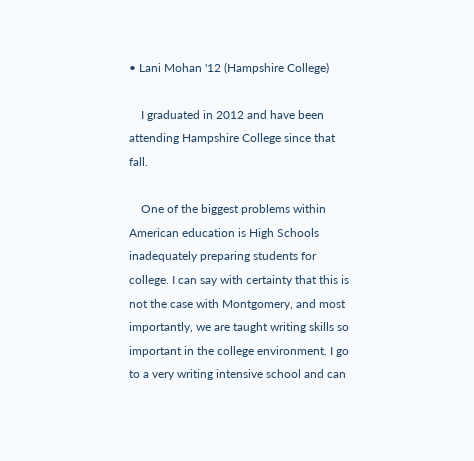• Lani Mohan '12 (Hampshire College)

    I graduated in 2012 and have been attending Hampshire College since that fall.

    One of the biggest problems within American education is High Schools inadequately preparing students for college. I can say with certainty that this is not the case with Montgomery, and most importantly, we are taught writing skills so important in the college environment. I go to a very writing intensive school and can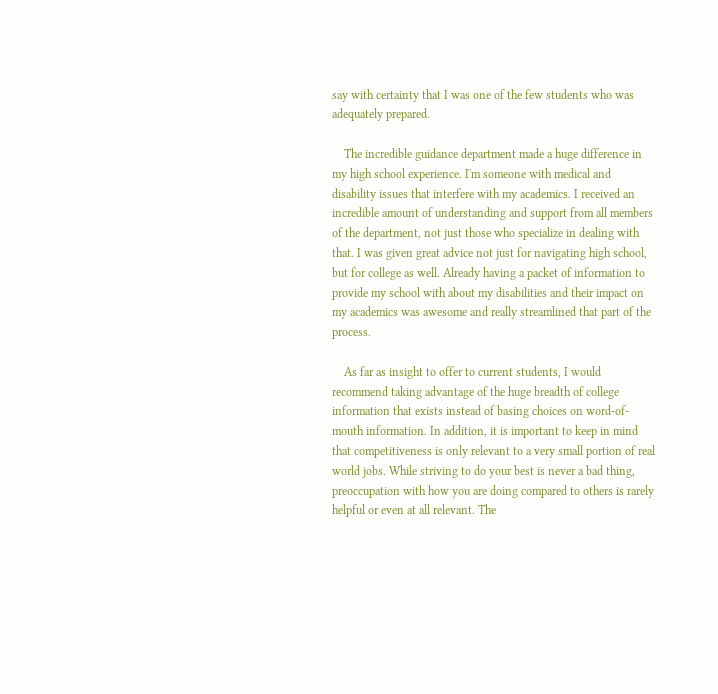say with certainty that I was one of the few students who was adequately prepared.

    The incredible guidance department made a huge difference in my high school experience. I'm someone with medical and disability issues that interfere with my academics. I received an incredible amount of understanding and support from all members of the department, not just those who specialize in dealing with that. I was given great advice not just for navigating high school, but for college as well. Already having a packet of information to provide my school with about my disabilities and their impact on my academics was awesome and really streamlined that part of the process.

    As far as insight to offer to current students, I would recommend taking advantage of the huge breadth of college information that exists instead of basing choices on word-of-mouth information. In addition, it is important to keep in mind that competitiveness is only relevant to a very small portion of real world jobs. While striving to do your best is never a bad thing, preoccupation with how you are doing compared to others is rarely helpful or even at all relevant. The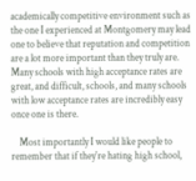academically competitive environment such as the one I experienced at Montgomery may lead one to believe that reputation and competition are a lot more important than they truly are. Many schools with high acceptance rates are great, and difficult, schools, and many schools with low acceptance rates are incredibly easy once one is there.

    Most importantly I would like people to remember that if they're hating high school,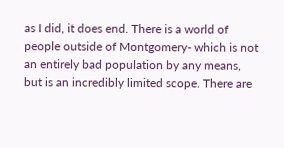as I did, it does end. There is a world of people outside of Montgomery- which is not an entirely bad population by any means, but is an incredibly limited scope. There are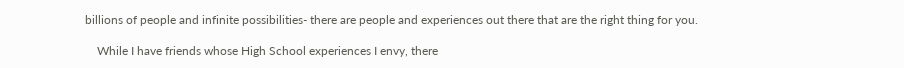billions of people and infinite possibilities- there are people and experiences out there that are the right thing for you.

    While I have friends whose High School experiences I envy, there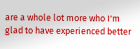are a whole lot more who I'm glad to have experienced better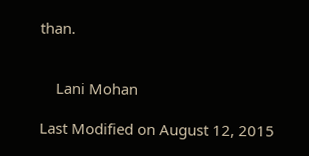than.


    Lani Mohan

Last Modified on August 12, 2015